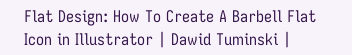Flat Design: How To Create A Barbell Flat Icon in Illustrator | Dawid Tuminski |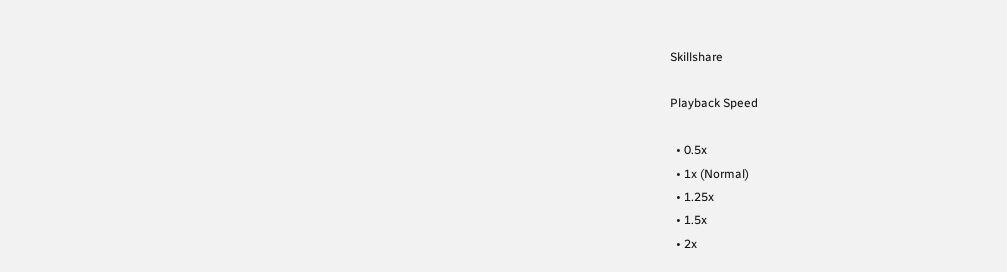Skillshare

Playback Speed

  • 0.5x
  • 1x (Normal)
  • 1.25x
  • 1.5x
  • 2x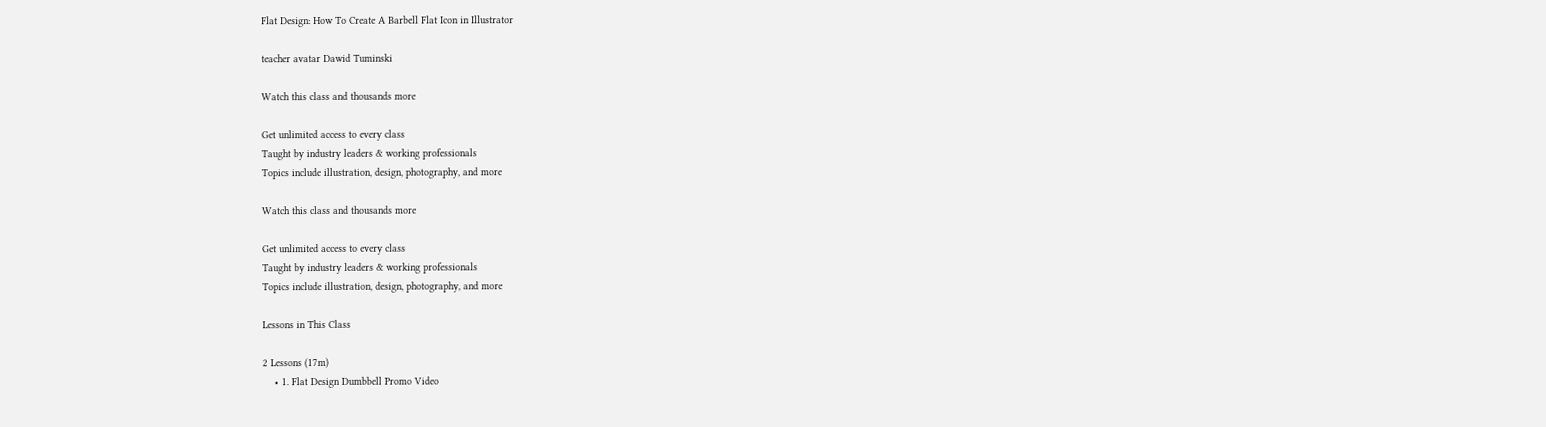Flat Design: How To Create A Barbell Flat Icon in Illustrator

teacher avatar Dawid Tuminski

Watch this class and thousands more

Get unlimited access to every class
Taught by industry leaders & working professionals
Topics include illustration, design, photography, and more

Watch this class and thousands more

Get unlimited access to every class
Taught by industry leaders & working professionals
Topics include illustration, design, photography, and more

Lessons in This Class

2 Lessons (17m)
    • 1. Flat Design Dumbbell Promo Video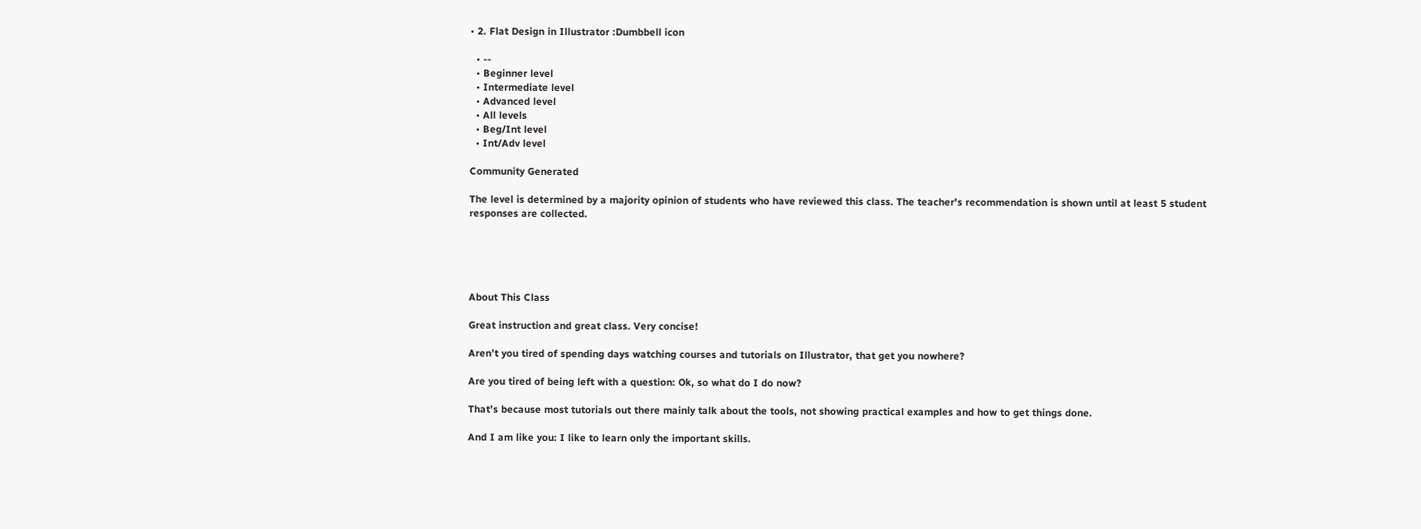• 2. Flat Design in Illustrator :Dumbbell icon

  • --
  • Beginner level
  • Intermediate level
  • Advanced level
  • All levels
  • Beg/Int level
  • Int/Adv level

Community Generated

The level is determined by a majority opinion of students who have reviewed this class. The teacher's recommendation is shown until at least 5 student responses are collected.





About This Class

Great instruction and great class. Very concise!

Aren’t you tired of spending days watching courses and tutorials on Illustrator, that get you nowhere?

Are you tired of being left with a question: Ok, so what do I do now?

That’s because most tutorials out there mainly talk about the tools, not showing practical examples and how to get things done.

And I am like you: I like to learn only the important skills.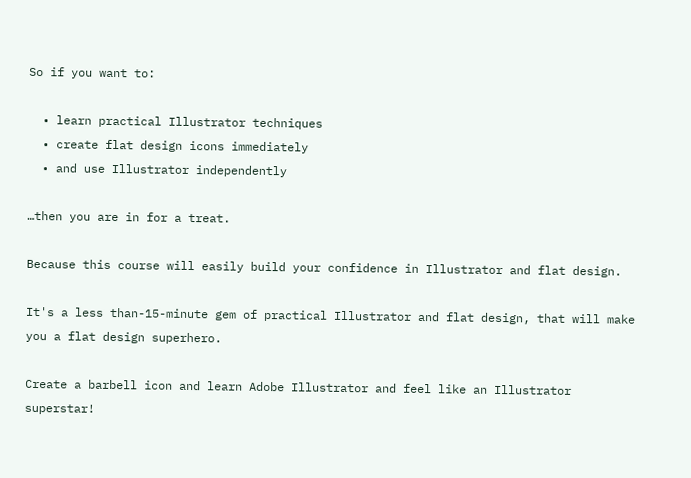So if you want to:

  • learn practical Illustrator techniques
  • create flat design icons immediately
  • and use Illustrator independently

…then you are in for a treat.

Because this course will easily build your confidence in Illustrator and flat design.

It's a less than-15-minute gem of practical Illustrator and flat design, that will make you a flat design superhero.

Create a barbell icon and learn Adobe Illustrator and feel like an Illustrator superstar!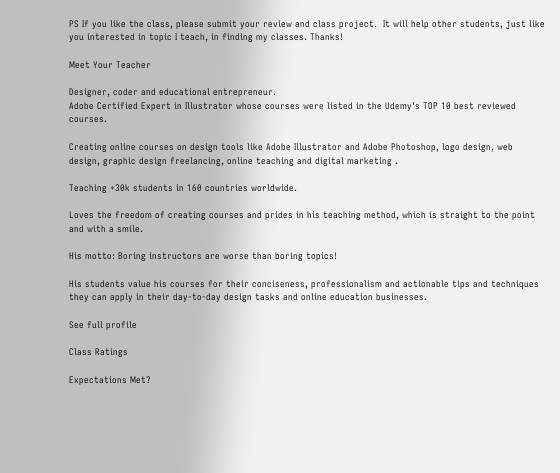PS If you like the class, please submit your review and class project.  It will help other students, just like you interested in topic I teach, in finding my classes. Thanks!

Meet Your Teacher

Designer, coder and educational entrepreneur.
Adobe Certified Expert in Illustrator whose courses were listed in the Udemy's TOP 10 best reviewed courses.

Creating online courses on design tools like Adobe Illustrator and Adobe Photoshop, logo design, web design, graphic design freelancing, online teaching and digital marketing .

Teaching +30k students in 160 countries worldwide.

Loves the freedom of creating courses and prides in his teaching method, which is straight to the point and with a smile.

His motto: Boring instructors are worse than boring topics!

His students value his courses for their conciseness, professionalism and actionable tips and techniques they can apply in their day-to-day design tasks and online education businesses.

See full profile

Class Ratings

Expectations Met?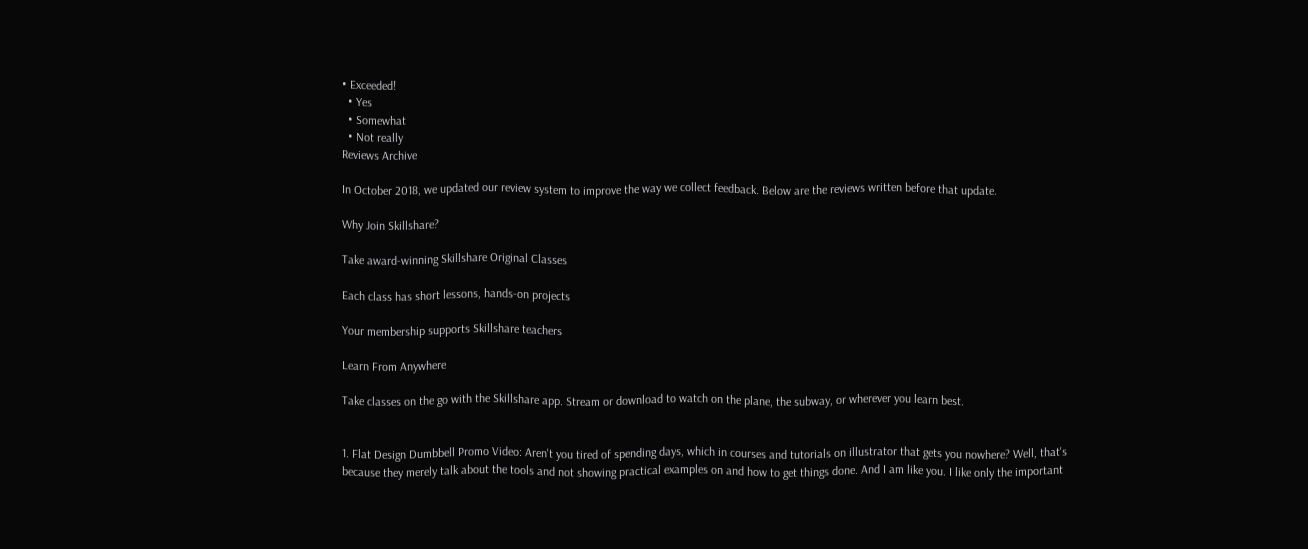• Exceeded!
  • Yes
  • Somewhat
  • Not really
Reviews Archive

In October 2018, we updated our review system to improve the way we collect feedback. Below are the reviews written before that update.

Why Join Skillshare?

Take award-winning Skillshare Original Classes

Each class has short lessons, hands-on projects

Your membership supports Skillshare teachers

Learn From Anywhere

Take classes on the go with the Skillshare app. Stream or download to watch on the plane, the subway, or wherever you learn best.


1. Flat Design Dumbbell Promo Video: Aren't you tired of spending days, which in courses and tutorials on illustrator that gets you nowhere? Well, that's because they merely talk about the tools and not showing practical examples on and how to get things done. And I am like you. I like only the important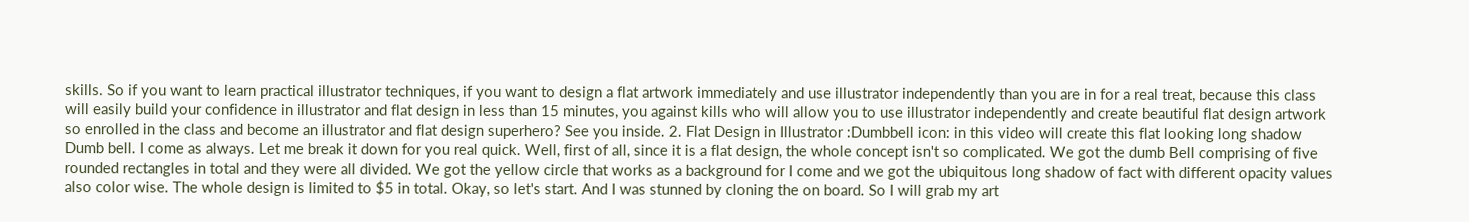skills. So if you want to learn practical illustrator techniques, if you want to design a flat artwork immediately and use illustrator independently than you are in for a real treat, because this class will easily build your confidence in illustrator and flat design in less than 15 minutes, you against kills who will allow you to use illustrator independently and create beautiful flat design artwork so enrolled in the class and become an illustrator and flat design superhero? See you inside. 2. Flat Design in Illustrator :Dumbbell icon: in this video will create this flat looking long shadow Dumb bell. I come as always. Let me break it down for you real quick. Well, first of all, since it is a flat design, the whole concept isn't so complicated. We got the dumb Bell comprising of five rounded rectangles in total and they were all divided. We got the yellow circle that works as a background for I come and we got the ubiquitous long shadow of fact with different opacity values also color wise. The whole design is limited to $5 in total. Okay, so let's start. And I was stunned by cloning the on board. So I will grab my art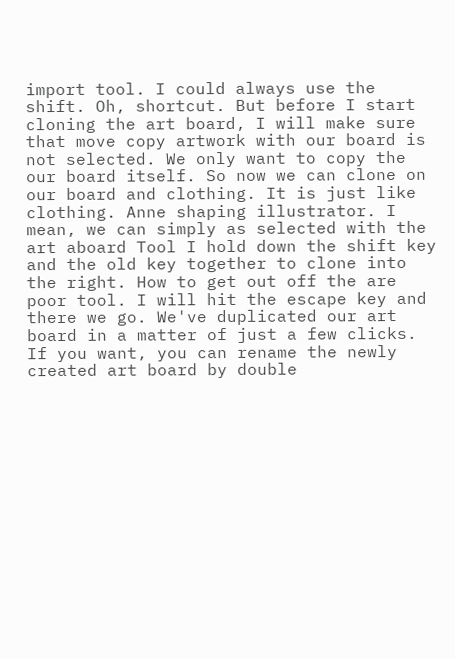import tool. I could always use the shift. Oh, shortcut. But before I start cloning the art board, I will make sure that move copy artwork with our board is not selected. We only want to copy the our board itself. So now we can clone on our board and clothing. It is just like clothing. Anne shaping illustrator. I mean, we can simply as selected with the art aboard Tool I hold down the shift key and the old key together to clone into the right. How to get out off the are poor tool. I will hit the escape key and there we go. We've duplicated our art board in a matter of just a few clicks. If you want, you can rename the newly created art board by double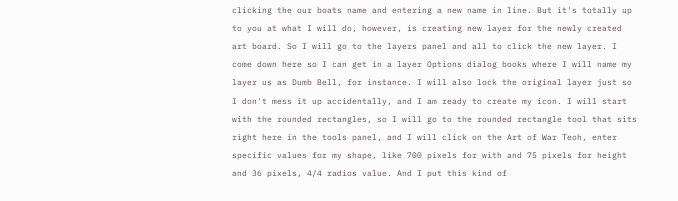clicking the our boats name and entering a new name in line. But it's totally up to you at what I will do, however, is creating new layer for the newly created art board. So I will go to the layers panel and all to click the new layer. I come down here so I can get in a layer Options dialog books where I will name my layer us as Dumb Bell, for instance. I will also lock the original layer just so I don't mess it up accidentally, and I am ready to create my icon. I will start with the rounded rectangles, so I will go to the rounded rectangle tool that sits right here in the tools panel, and I will click on the Art of War Teoh, enter specific values for my shape, like 700 pixels for with and 75 pixels for height and 36 pixels, 4/4 radios value. And I put this kind of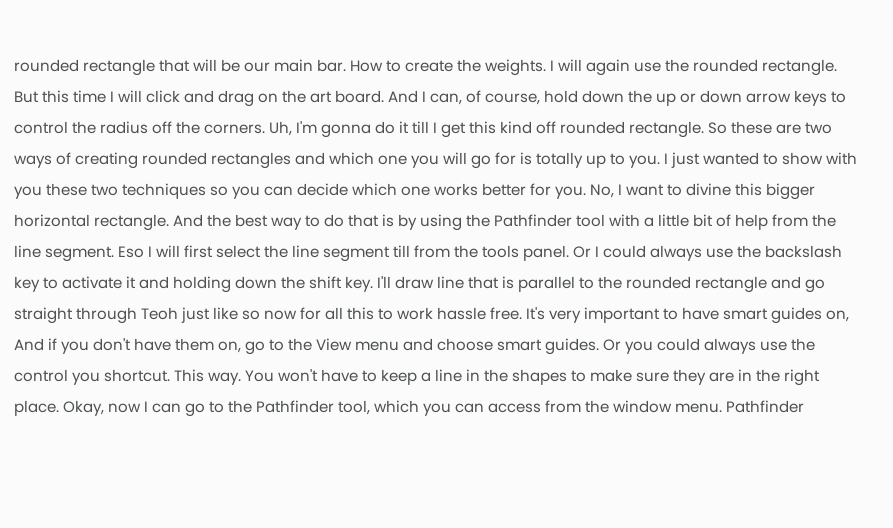rounded rectangle that will be our main bar. How to create the weights. I will again use the rounded rectangle. But this time I will click and drag on the art board. And I can, of course, hold down the up or down arrow keys to control the radius off the corners. Uh, I'm gonna do it till I get this kind off rounded rectangle. So these are two ways of creating rounded rectangles and which one you will go for is totally up to you. I just wanted to show with you these two techniques so you can decide which one works better for you. No, I want to divine this bigger horizontal rectangle. And the best way to do that is by using the Pathfinder tool with a little bit of help from the line segment. Eso I will first select the line segment till from the tools panel. Or I could always use the backslash key to activate it and holding down the shift key. I'll draw line that is parallel to the rounded rectangle and go straight through Teoh just like so now for all this to work hassle free. It's very important to have smart guides on, And if you don't have them on, go to the View menu and choose smart guides. Or you could always use the control you shortcut. This way. You won't have to keep a line in the shapes to make sure they are in the right place. Okay, now I can go to the Pathfinder tool, which you can access from the window menu. Pathfinder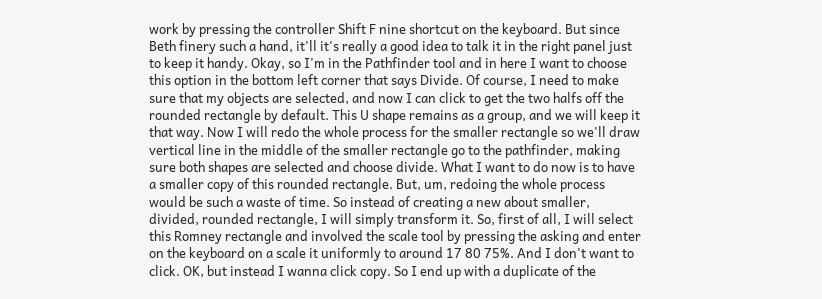work by pressing the controller Shift F nine shortcut on the keyboard. But since Beth finery such a hand, it'll it's really a good idea to talk it in the right panel just to keep it handy. Okay, so I'm in the Pathfinder tool and in here I want to choose this option in the bottom left corner that says Divide. Of course, I need to make sure that my objects are selected, and now I can click to get the two halfs off the rounded rectangle by default. This U shape remains as a group, and we will keep it that way. Now I will redo the whole process for the smaller rectangle so we'll draw vertical line in the middle of the smaller rectangle go to the pathfinder, making sure both shapes are selected and choose divide. What I want to do now is to have a smaller copy of this rounded rectangle. But, um, redoing the whole process would be such a waste of time. So instead of creating a new about smaller, divided, rounded rectangle, I will simply transform it. So, first of all, I will select this Romney rectangle and involved the scale tool by pressing the asking and enter on the keyboard on a scale it uniformly to around 17 80 75%. And I don't want to click. OK, but instead I wanna click copy. So I end up with a duplicate of the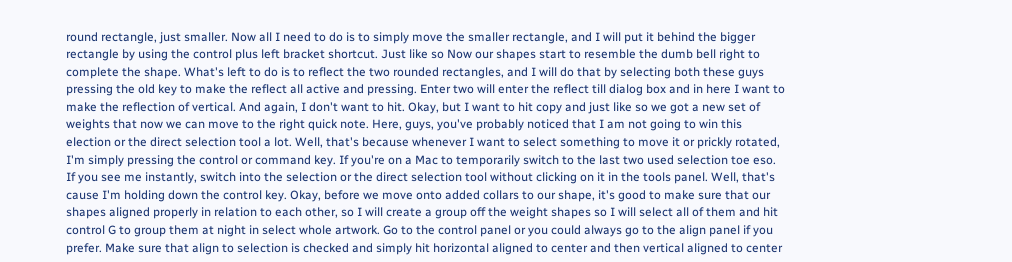round rectangle, just smaller. Now all I need to do is to simply move the smaller rectangle, and I will put it behind the bigger rectangle by using the control plus left bracket shortcut. Just like so Now our shapes start to resemble the dumb bell right to complete the shape. What's left to do is to reflect the two rounded rectangles, and I will do that by selecting both these guys pressing the old key to make the reflect all active and pressing. Enter two will enter the reflect till dialog box and in here I want to make the reflection of vertical. And again, I don't want to hit. Okay, but I want to hit copy and just like so we got a new set of weights that now we can move to the right quick note. Here, guys, you've probably noticed that I am not going to win this election or the direct selection tool a lot. Well, that's because whenever I want to select something to move it or prickly rotated, I'm simply pressing the control or command key. If you're on a Mac to temporarily switch to the last two used selection toe eso. If you see me instantly, switch into the selection or the direct selection tool without clicking on it in the tools panel. Well, that's cause I'm holding down the control key. Okay, before we move onto added collars to our shape, it's good to make sure that our shapes aligned properly in relation to each other, so I will create a group off the weight shapes so I will select all of them and hit control G to group them at night in select whole artwork. Go to the control panel or you could always go to the align panel if you prefer. Make sure that align to selection is checked and simply hit horizontal aligned to center and then vertical aligned to center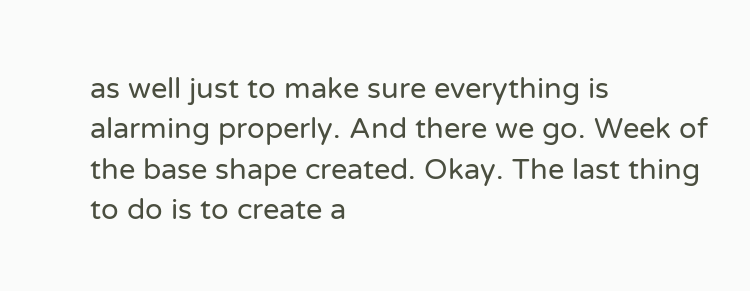as well just to make sure everything is alarming properly. And there we go. Week of the base shape created. Okay. The last thing to do is to create a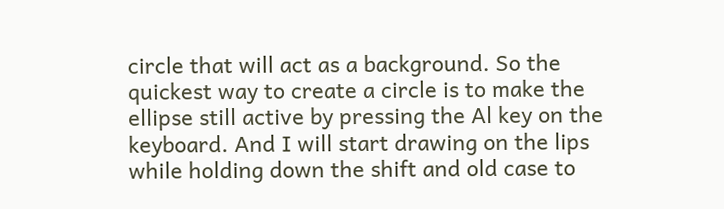circle that will act as a background. So the quickest way to create a circle is to make the ellipse still active by pressing the Al key on the keyboard. And I will start drawing on the lips while holding down the shift and old case to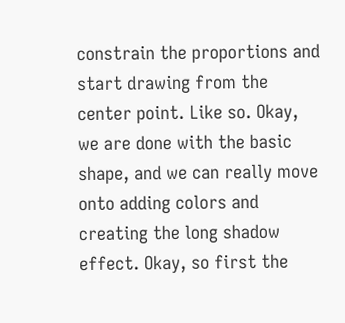constrain the proportions and start drawing from the center point. Like so. Okay, we are done with the basic shape, and we can really move onto adding colors and creating the long shadow effect. Okay, so first the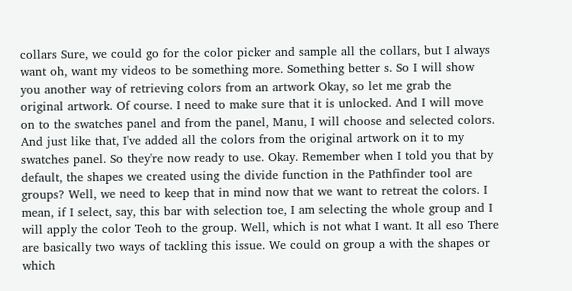collars Sure, we could go for the color picker and sample all the collars, but I always want oh, want my videos to be something more. Something better s. So I will show you another way of retrieving colors from an artwork Okay, so let me grab the original artwork. Of course. I need to make sure that it is unlocked. And I will move on to the swatches panel and from the panel, Manu, I will choose and selected colors. And just like that, I've added all the colors from the original artwork on it to my swatches panel. So they're now ready to use. Okay. Remember when I told you that by default, the shapes we created using the divide function in the Pathfinder tool are groups? Well, we need to keep that in mind now that we want to retreat the colors. I mean, if I select, say, this bar with selection toe, I am selecting the whole group and I will apply the color Teoh to the group. Well, which is not what I want. It all eso There are basically two ways of tackling this issue. We could on group a with the shapes or which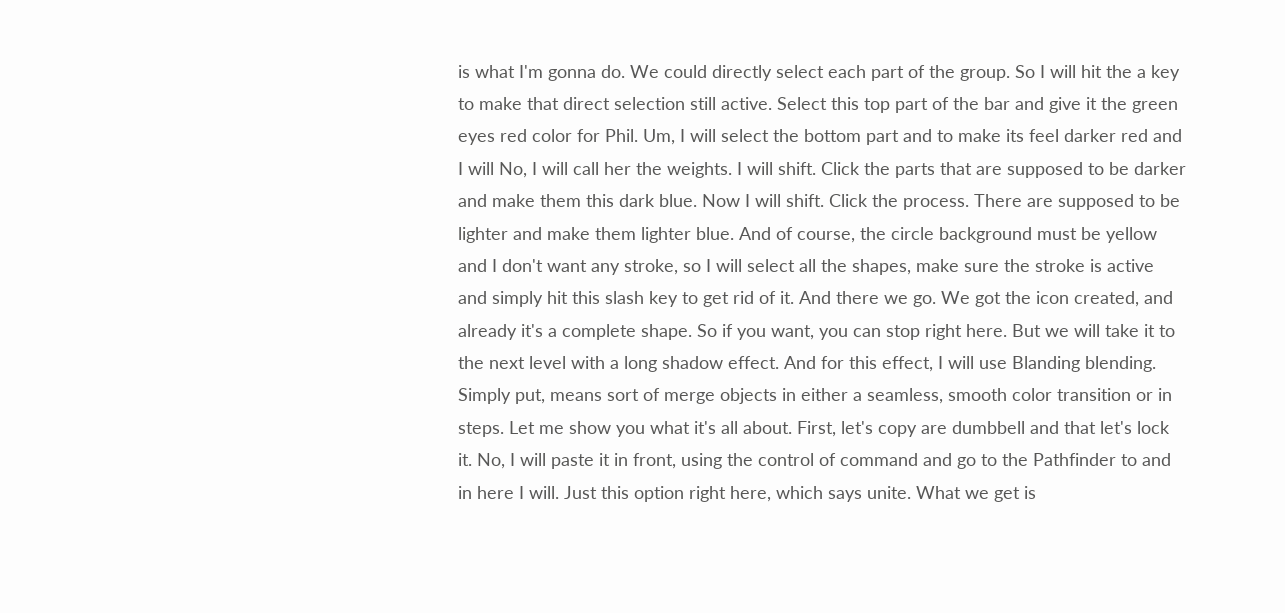is what I'm gonna do. We could directly select each part of the group. So I will hit the a key to make that direct selection still active. Select this top part of the bar and give it the green eyes red color for Phil. Um, I will select the bottom part and to make its feel darker red and I will No, I will call her the weights. I will shift. Click the parts that are supposed to be darker and make them this dark blue. Now I will shift. Click the process. There are supposed to be lighter and make them lighter blue. And of course, the circle background must be yellow and I don't want any stroke, so I will select all the shapes, make sure the stroke is active and simply hit this slash key to get rid of it. And there we go. We got the icon created, and already it's a complete shape. So if you want, you can stop right here. But we will take it to the next level with a long shadow effect. And for this effect, I will use Blanding blending. Simply put, means sort of merge objects in either a seamless, smooth color transition or in steps. Let me show you what it's all about. First, let's copy are dumbbell and that let's lock it. No, I will paste it in front, using the control of command and go to the Pathfinder to and in here I will. Just this option right here, which says unite. What we get is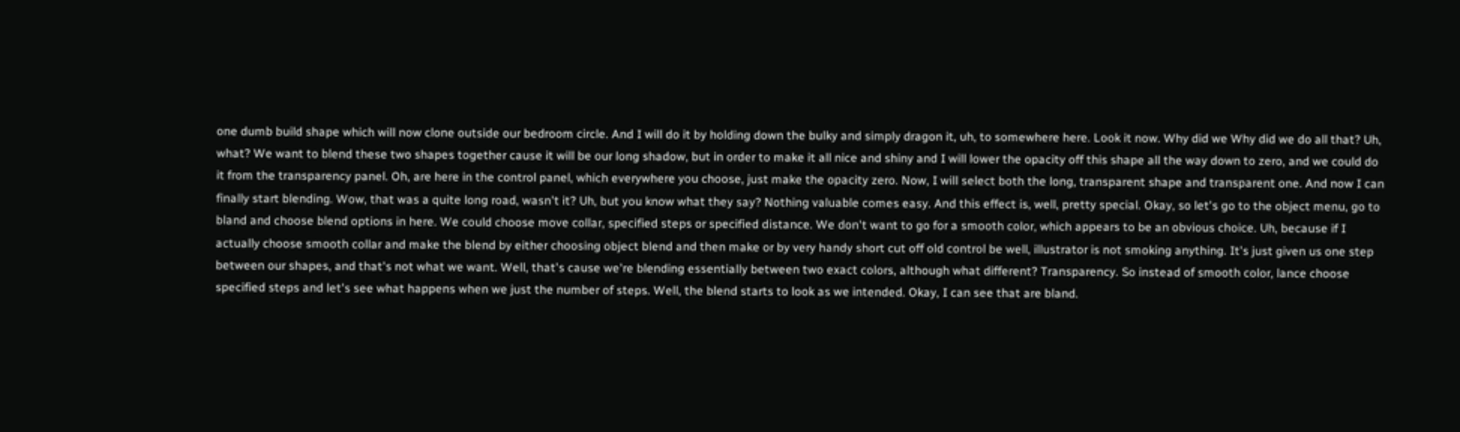one dumb build shape which will now clone outside our bedroom circle. And I will do it by holding down the bulky and simply dragon it, uh, to somewhere here. Look it now. Why did we Why did we do all that? Uh, what? We want to blend these two shapes together cause it will be our long shadow, but in order to make it all nice and shiny and I will lower the opacity off this shape all the way down to zero, and we could do it from the transparency panel. Oh, are here in the control panel, which everywhere you choose, just make the opacity zero. Now, I will select both the long, transparent shape and transparent one. And now I can finally start blending. Wow, that was a quite long road, wasn't it? Uh, but you know what they say? Nothing valuable comes easy. And this effect is, well, pretty special. Okay, so let's go to the object menu, go to bland and choose blend options in here. We could choose move collar, specified steps or specified distance. We don't want to go for a smooth color, which appears to be an obvious choice. Uh, because if I actually choose smooth collar and make the blend by either choosing object blend and then make or by very handy short cut off old control be well, illustrator is not smoking anything. It's just given us one step between our shapes, and that's not what we want. Well, that's cause we're blending essentially between two exact colors, although what different? Transparency. So instead of smooth color, lance choose specified steps and let's see what happens when we just the number of steps. Well, the blend starts to look as we intended. Okay, I can see that are bland.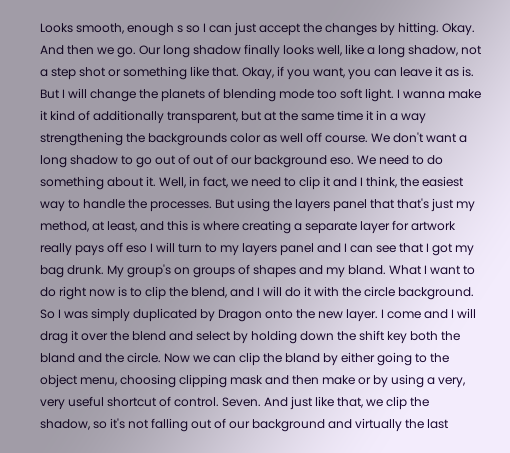Looks smooth, enough s so I can just accept the changes by hitting. Okay. And then we go. Our long shadow finally looks well, like a long shadow, not a step shot or something like that. Okay, if you want, you can leave it as is. But I will change the planets of blending mode too soft light. I wanna make it kind of additionally transparent, but at the same time it in a way strengthening the backgrounds color as well off course. We don't want a long shadow to go out of out of our background eso. We need to do something about it. Well, in fact, we need to clip it and I think, the easiest way to handle the processes. But using the layers panel that that's just my method, at least, and this is where creating a separate layer for artwork really pays off eso I will turn to my layers panel and I can see that I got my bag drunk. My group's on groups of shapes and my bland. What I want to do right now is to clip the blend, and I will do it with the circle background. So I was simply duplicated by Dragon onto the new layer. I come and I will drag it over the blend and select by holding down the shift key both the bland and the circle. Now we can clip the bland by either going to the object menu, choosing clipping mask and then make or by using a very, very useful shortcut of control. Seven. And just like that, we clip the shadow, so it's not falling out of our background and virtually the last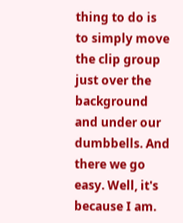thing to do is to simply move the clip group just over the background and under our dumbbells. And there we go easy. Well, it's because I am.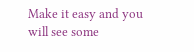Make it easy and you will see some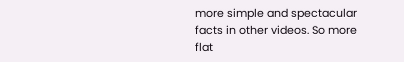more simple and spectacular facts in other videos. So more flat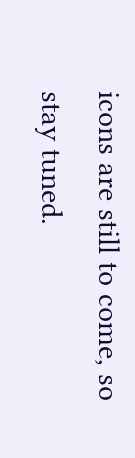icons are still to come, so stay tuned.